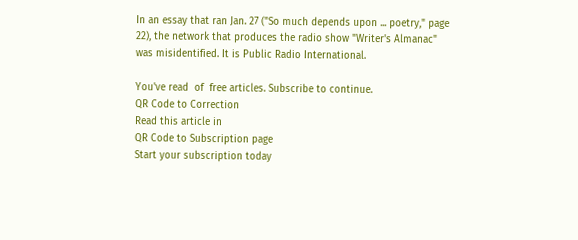In an essay that ran Jan. 27 ("So much depends upon ... poetry," page 22), the network that produces the radio show "Writer's Almanac" was misidentified. It is Public Radio International.

You've read  of  free articles. Subscribe to continue.
QR Code to Correction
Read this article in
QR Code to Subscription page
Start your subscription today